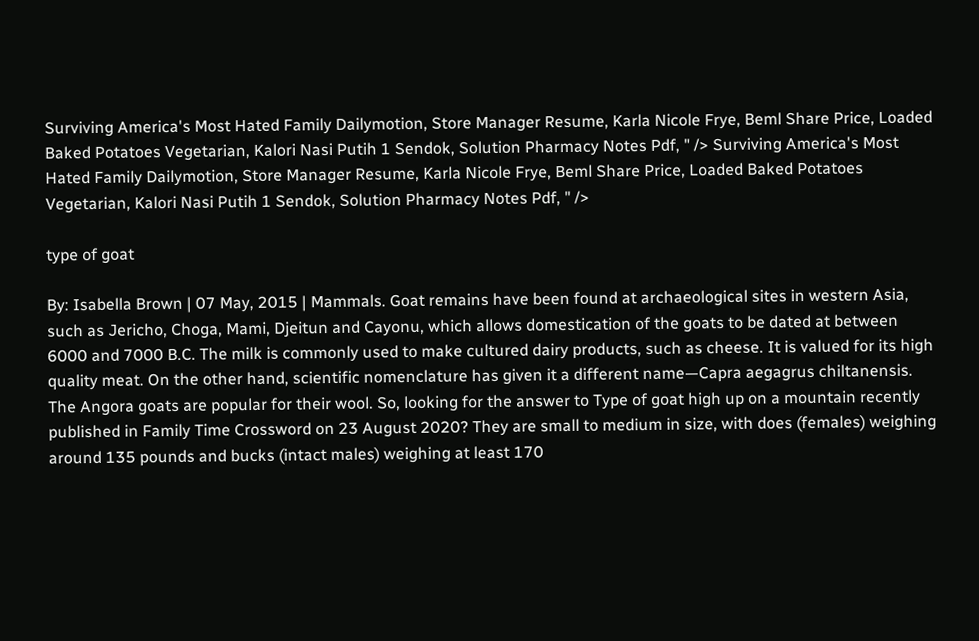Surviving America's Most Hated Family Dailymotion, Store Manager Resume, Karla Nicole Frye, Beml Share Price, Loaded Baked Potatoes Vegetarian, Kalori Nasi Putih 1 Sendok, Solution Pharmacy Notes Pdf, " /> Surviving America's Most Hated Family Dailymotion, Store Manager Resume, Karla Nicole Frye, Beml Share Price, Loaded Baked Potatoes Vegetarian, Kalori Nasi Putih 1 Sendok, Solution Pharmacy Notes Pdf, " />

type of goat

By: Isabella Brown | 07 May, 2015 | Mammals. Goat remains have been found at archaeological sites in western Asia, such as Jericho, Choga, Mami, Djeitun and Cayonu, which allows domestication of the goats to be dated at between 6000 and 7000 B.C. The milk is commonly used to make cultured dairy products, such as cheese. It is valued for its high quality meat. On the other hand, scientific nomenclature has given it a different name—Capra aegagrus chiltanensis. The Angora goats are popular for their wool. So, looking for the answer to Type of goat high up on a mountain recently published in Family Time Crossword on 23 August 2020? They are small to medium in size, with does (females) weighing around 135 pounds and bucks (intact males) weighing at least 170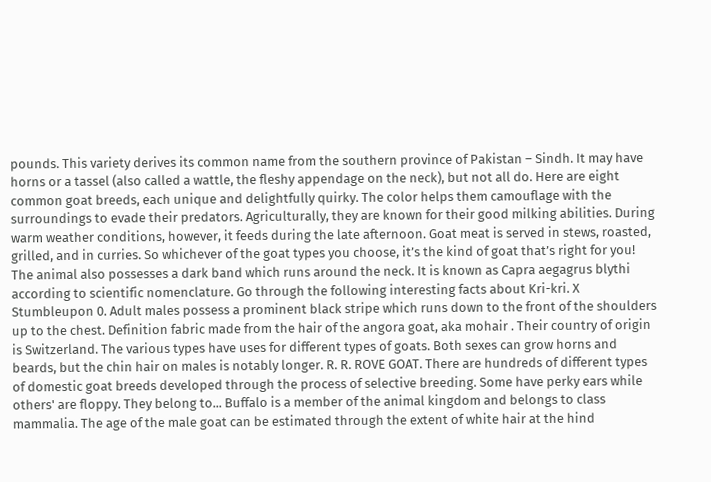pounds. This variety derives its common name from the southern province of Pakistan – Sindh. It may have horns or a tassel (also called a wattle, the fleshy appendage on the neck), but not all do. Here are eight common goat breeds, each unique and delightfully quirky. The color helps them camouflage with the surroundings to evade their predators. Agriculturally, they are known for their good milking abilities. During warm weather conditions, however, it feeds during the late afternoon. Goat meat is served in stews, roasted, grilled, and in curries. So whichever of the goat types you choose, it’s the kind of goat that’s right for you! The animal also possesses a dark band which runs around the neck. It is known as Capra aegagrus blythi according to scientific nomenclature. Go through the following interesting facts about Kri-kri. X Stumbleupon 0. Adult males possess a prominent black stripe which runs down to the front of the shoulders up to the chest. Definition fabric made from the hair of the angora goat, aka mohair . Their country of origin is Switzerland. The various types have uses for different types of goats. Both sexes can grow horns and beards, but the chin hair on males is notably longer. R. R. ROVE GOAT. There are hundreds of different types of domestic goat breeds developed through the process of selective breeding. Some have perky ears while others' are floppy. They belong to... Buffalo is a member of the animal kingdom and belongs to class mammalia. The age of the male goat can be estimated through the extent of white hair at the hind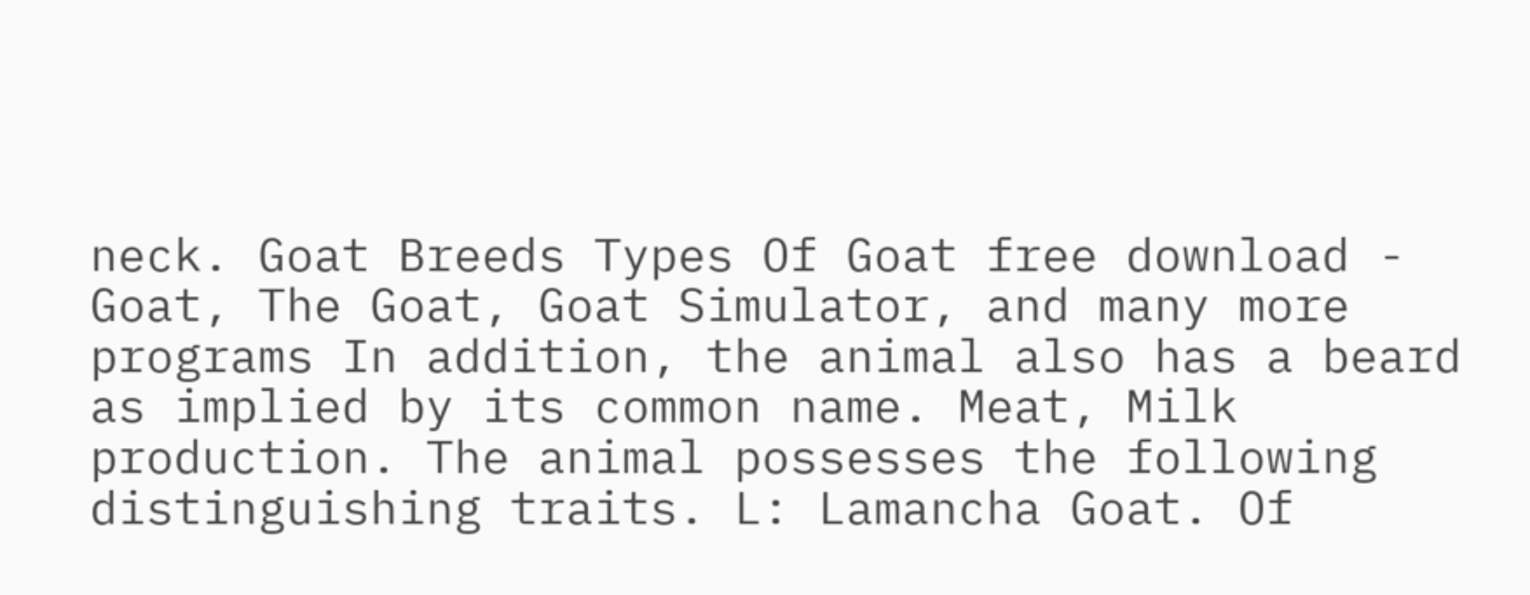neck. Goat Breeds Types Of Goat free download - Goat, The Goat, Goat Simulator, and many more programs In addition, the animal also has a beard as implied by its common name. Meat, Milk production. The animal possesses the following distinguishing traits. L: Lamancha Goat. Of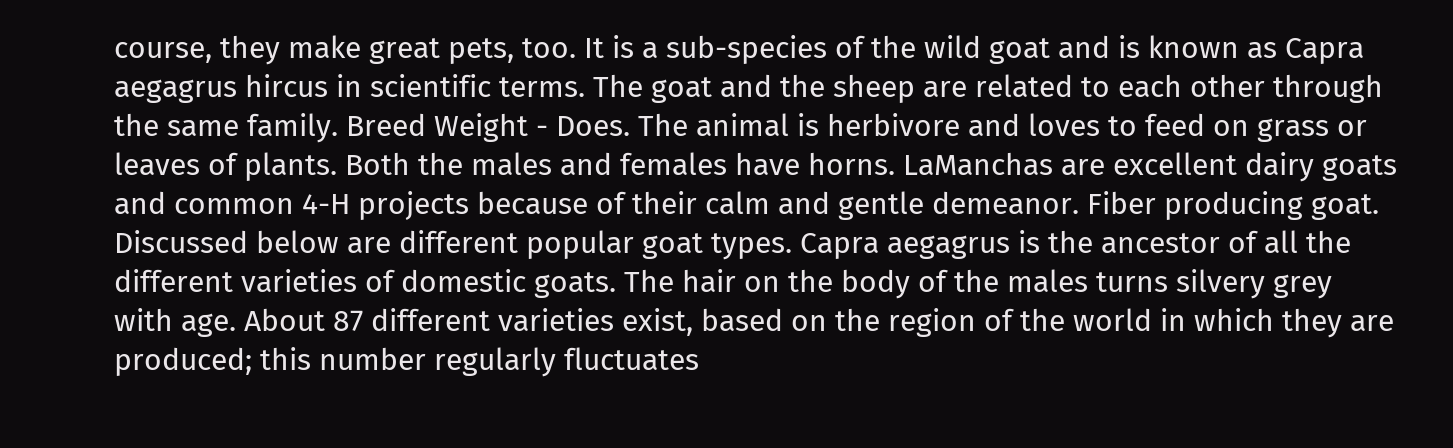course, they make great pets, too. It is a sub-species of the wild goat and is known as Capra aegagrus hircus in scientific terms. The goat and the sheep are related to each other through the same family. Breed Weight - Does. The animal is herbivore and loves to feed on grass or leaves of plants. Both the males and females have horns. LaManchas are excellent dairy goats and common 4-H projects because of their calm and gentle demeanor. Fiber producing goat. Discussed below are different popular goat types. Capra aegagrus is the ancestor of all the different varieties of domestic goats. The hair on the body of the males turns silvery grey with age. About 87 different varieties exist, based on the region of the world in which they are produced; this number regularly fluctuates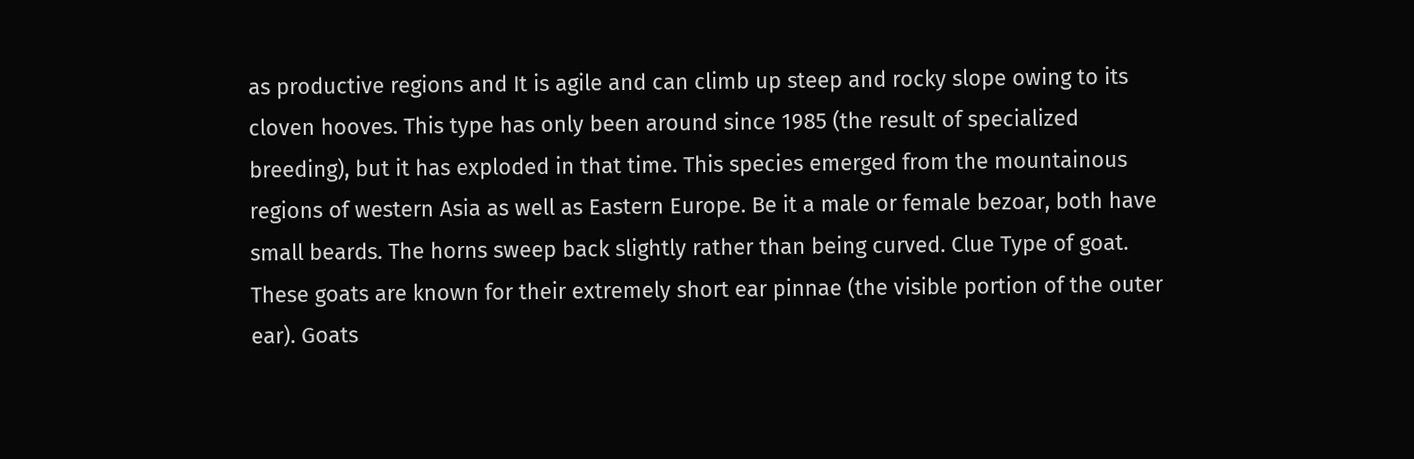as productive regions and It is agile and can climb up steep and rocky slope owing to its cloven hooves. This type has only been around since 1985 (the result of specialized breeding), but it has exploded in that time. This species emerged from the mountainous regions of western Asia as well as Eastern Europe. Be it a male or female bezoar, both have small beards. The horns sweep back slightly rather than being curved. Clue Type of goat. These goats are known for their extremely short ear pinnae (the visible portion of the outer ear). Goats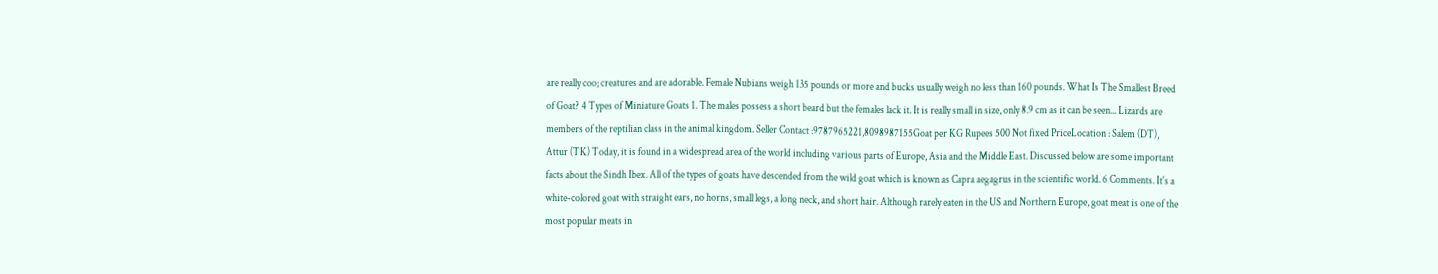are really coo; creatures and are adorable. Female Nubians weigh 135 pounds or more and bucks usually weigh no less than 160 pounds. What Is The Smallest Breed of Goat? 4 Types of Miniature Goats 1. The males possess a short beard but the females lack it. It is really small in size, only 8.9 cm as it can be seen... Lizards are members of the reptilian class in the animal kingdom. Seller Contact :9787965221,8098987155Goat per KG Rupees 500 Not fixed PriceLocation : Salem (DT), Attur (TK) Today, it is found in a widespread area of the world including various parts of Europe, Asia and the Middle East. Discussed below are some important facts about the Sindh Ibex. All of the types of goats have descended from the wild goat which is known as Capra aegagrus in the scientific world. 6 Comments. It's a white-colored goat with straight ears, no horns, small legs, a long neck, and short hair. Although rarely eaten in the US and Northern Europe, goat meat is one of the most popular meats in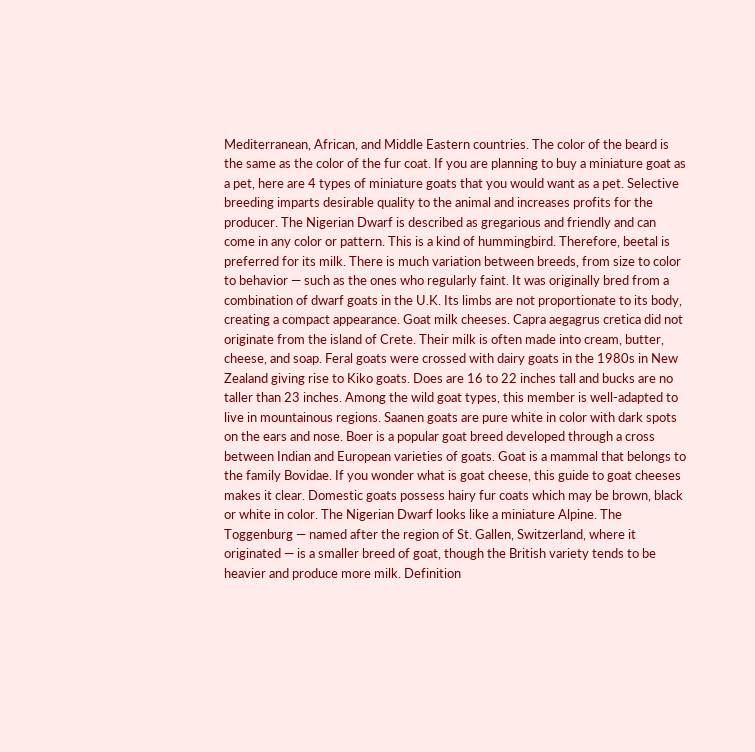Mediterranean, African, and Middle Eastern countries. The color of the beard is the same as the color of the fur coat. If you are planning to buy a miniature goat as a pet, here are 4 types of miniature goats that you would want as a pet. Selective breeding imparts desirable quality to the animal and increases profits for the producer. The Nigerian Dwarf is described as gregarious and friendly and can come in any color or pattern. This is a kind of hummingbird. Therefore, beetal is preferred for its milk. There is much variation between breeds, from size to color to behavior — such as the ones who regularly faint. It was originally bred from a combination of dwarf goats in the U.K. Its limbs are not proportionate to its body, creating a compact appearance. Goat milk cheeses. Capra aegagrus cretica did not originate from the island of Crete. Their milk is often made into cream, butter, cheese, and soap. Feral goats were crossed with dairy goats in the 1980s in New Zealand giving rise to Kiko goats. Does are 16 to 22 inches tall and bucks are no taller than 23 inches. Among the wild goat types, this member is well-adapted to live in mountainous regions. Saanen goats are pure white in color with dark spots on the ears and nose. Boer is a popular goat breed developed through a cross between Indian and European varieties of goats. Goat is a mammal that belongs to the family Bovidae. If you wonder what is goat cheese, this guide to goat cheeses makes it clear. Domestic goats possess hairy fur coats which may be brown, black or white in color. The Nigerian Dwarf looks like a miniature Alpine. The Toggenburg — named after the region of St. Gallen, Switzerland, where it originated — is a smaller breed of goat, though the British variety tends to be heavier and produce more milk. Definition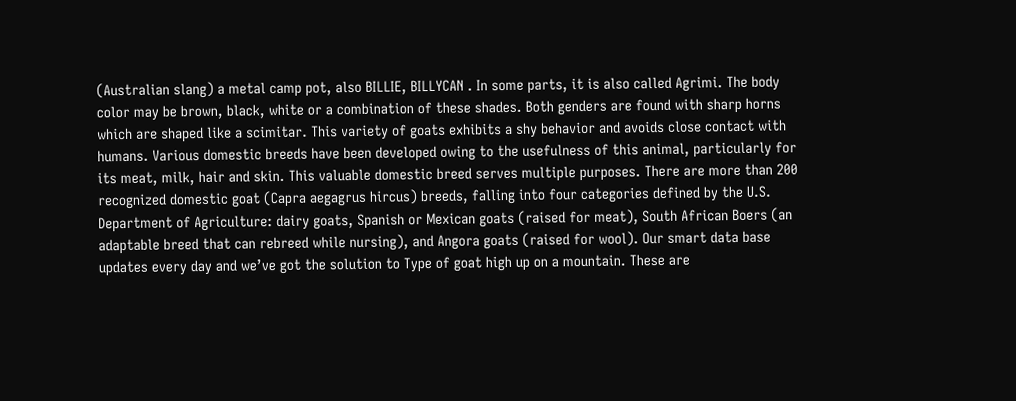(Australian slang) a metal camp pot, also BILLIE, BILLYCAN . In some parts, it is also called Agrimi. The body color may be brown, black, white or a combination of these shades. Both genders are found with sharp horns which are shaped like a scimitar. This variety of goats exhibits a shy behavior and avoids close contact with humans. Various domestic breeds have been developed owing to the usefulness of this animal, particularly for its meat, milk, hair and skin. This valuable domestic breed serves multiple purposes. There are more than 200 recognized domestic goat (Capra aegagrus hircus) breeds, falling into four categories defined by the U.S. Department of Agriculture: dairy goats, Spanish or Mexican goats (raised for meat), South African Boers (an adaptable breed that can rebreed while nursing), and Angora goats (raised for wool). Our smart data base updates every day and we’ve got the solution to Type of goat high up on a mountain. These are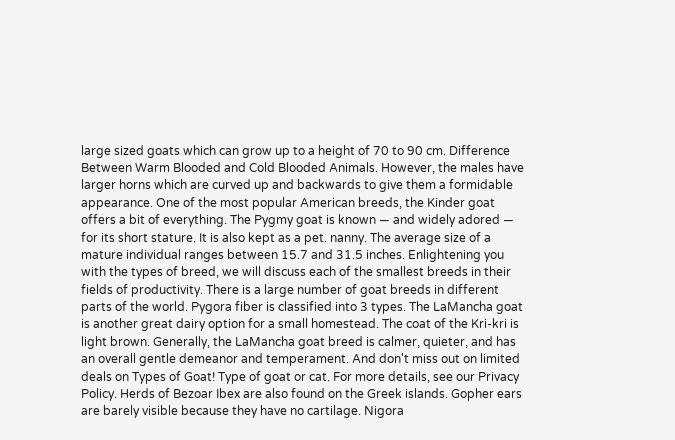large sized goats which can grow up to a height of 70 to 90 cm. Difference Between Warm Blooded and Cold Blooded Animals. However, the males have larger horns which are curved up and backwards to give them a formidable appearance. One of the most popular American breeds, the Kinder goat offers a bit of everything. The Pygmy goat is known — and widely adored — for its short stature. It is also kept as a pet. nanny. The average size of a mature individual ranges between 15.7 and 31.5 inches. Enlightening you with the types of breed, we will discuss each of the smallest breeds in their fields of productivity. There is a large number of goat breeds in different parts of the world. Pygora fiber is classified into 3 types. The LaMancha goat is another great dairy option for a small homestead. The coat of the Kri-kri is light brown. Generally, the LaMancha goat breed is calmer, quieter, and has an overall gentle demeanor and temperament. And don't miss out on limited deals on Types of Goat! Type of goat or cat. For more details, see our Privacy Policy. Herds of Bezoar Ibex are also found on the Greek islands. Gopher ears are barely visible because they have no cartilage. Nigora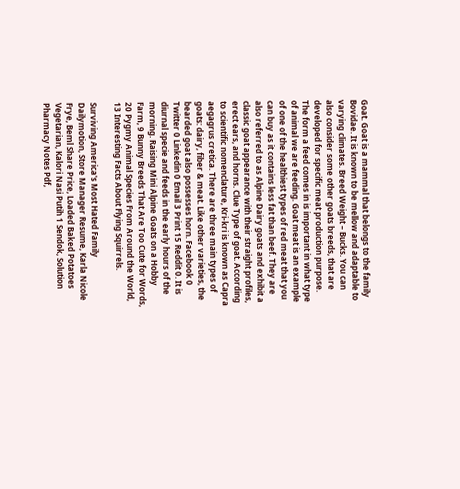Goat. Goat is a mammal that belongs to the family Bovidae. It is known to be mellow and adaptable to varying climates. Breed Weight – Bucks. You can also consider some other goats breeds, that are developed for specific meat production purpose. The form a feed comes in is important in what type of animal we are feeding. Goat meat is an example of one of the healthiest types of red meat that you can buy as it contains less fat than beef. They are also referred to as Alpine Dairy goats and exhibit a classic goat appearance with their straight profiles, erect ears, and horns. Clue Type of goat. According to scientific nomenclature, Kri-kri is known as Capra aegagrus cretica. There are three main types of goats: dairy, fiber & meat. Like other varieties, the bearded goat also possesses horn. Facebook 0 Twitter 0 Linkedin 0 Email 3 Print 15 Reddit 0. It is diurnal specie and feeds in the early hours of the morning. Raising Mini Alpine Goats on a Hobby Farm, 9 Bunny Breeds That Are Too Cute for Words, 20 Pygmy Animal Species From Around the World, 13 Interesting Facts About Flying Squirrels.

Surviving America's Most Hated Family Dailymotion, Store Manager Resume, Karla Nicole Frye, Beml Share Price, Loaded Baked Potatoes Vegetarian, Kalori Nasi Putih 1 Sendok, Solution Pharmacy Notes Pdf,